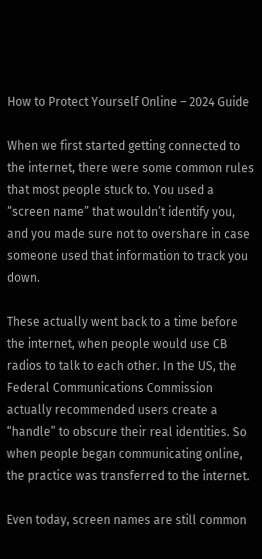How to Protect Yourself Online – 2024 Guide

When we first started getting connected to the internet, there were some common rules that most people stuck to. You used a “screen name” that wouldn’t identify you, and you made sure not to overshare in case someone used that information to track you down.

These actually went back to a time before the internet, when people would use CB radios to talk to each other. In the US, the Federal Communications Commission actually recommended users create a “handle” to obscure their real identities. So when people began communicating online, the practice was transferred to the internet.

Even today, screen names are still common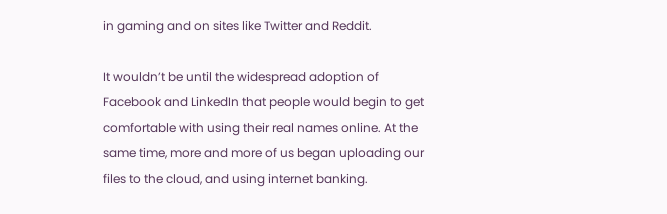in gaming and on sites like Twitter and Reddit.

It wouldn’t be until the widespread adoption of Facebook and LinkedIn that people would begin to get comfortable with using their real names online. At the same time, more and more of us began uploading our files to the cloud, and using internet banking.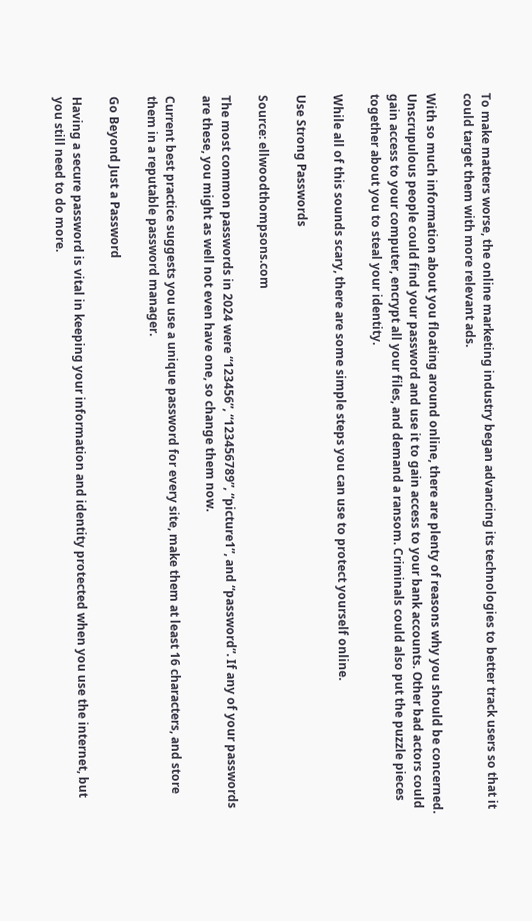To make matters worse, the online marketing industry began advancing its technologies to better track users so that it could target them with more relevant ads.

With so much information about you floating around online, there are plenty of reasons why you should be concerned. Unscrupulous people could find your password and use it to gain access to your bank accounts. Other bad actors could gain access to your computer, encrypt all your files, and demand a ransom. Criminals could also put the puzzle pieces together about you to steal your identity.

While all of this sounds scary, there are some simple steps you can use to protect yourself online.

Use Strong Passwords

Source: ellwoodthompsons.com

The most common passwords in 2024 were “123456”, “123456789”, “picture1”, and “password”. If any of your passwords are these, you might as well not even have one, so change them now.

Current best practice suggests you use a unique password for every site, make them at least 16 characters, and store them in a reputable password manager.

Go Beyond Just a Password

Having a secure password is vital in keeping your information and identity protected when you use the internet, but you still need to do more.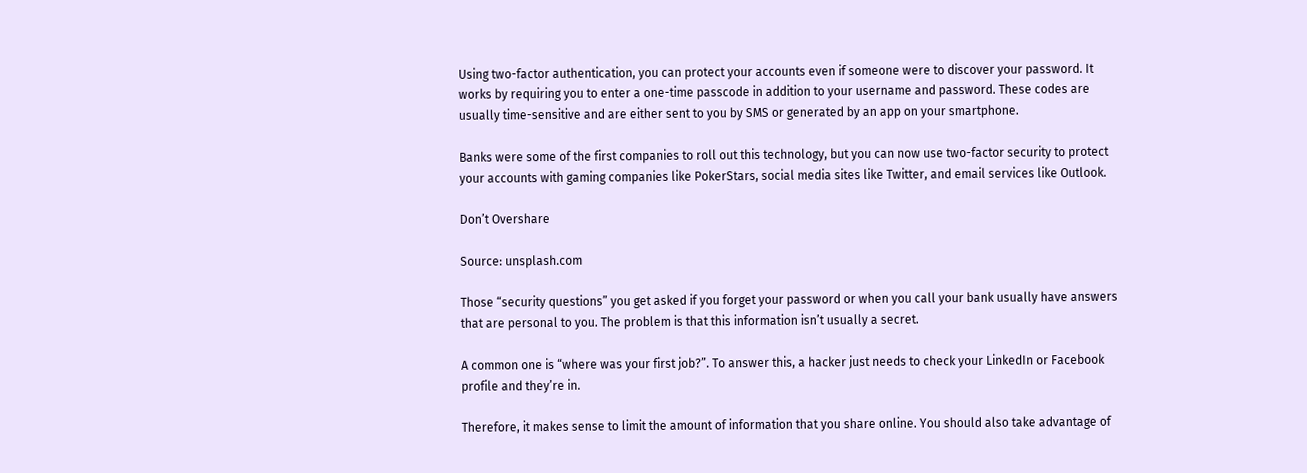Using two-factor authentication, you can protect your accounts even if someone were to discover your password. It works by requiring you to enter a one-time passcode in addition to your username and password. These codes are usually time-sensitive and are either sent to you by SMS or generated by an app on your smartphone.

Banks were some of the first companies to roll out this technology, but you can now use two-factor security to protect your accounts with gaming companies like PokerStars, social media sites like Twitter, and email services like Outlook.

Don’t Overshare

Source: unsplash.com

Those “security questions” you get asked if you forget your password or when you call your bank usually have answers that are personal to you. The problem is that this information isn’t usually a secret.

A common one is “where was your first job?”. To answer this, a hacker just needs to check your LinkedIn or Facebook profile and they’re in.

Therefore, it makes sense to limit the amount of information that you share online. You should also take advantage of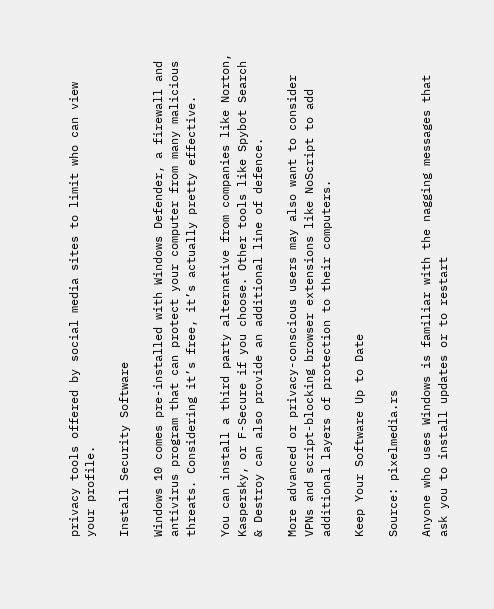privacy tools offered by social media sites to limit who can view your profile.

Install Security Software

Windows 10 comes pre-installed with Windows Defender, a firewall and antivirus program that can protect your computer from many malicious threats. Considering it’s free, it’s actually pretty effective.

You can install a third party alternative from companies like Norton, Kaspersky, or F-Secure if you choose. Other tools like Spybot Search & Destroy can also provide an additional line of defence.

More advanced or privacy-conscious users may also want to consider VPNs and script-blocking browser extensions like NoScript to add additional layers of protection to their computers.

Keep Your Software Up to Date

Source: pixelmedia.rs

Anyone who uses Windows is familiar with the nagging messages that ask you to install updates or to restart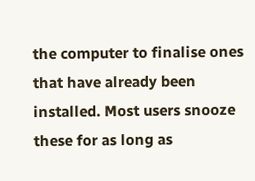the computer to finalise ones that have already been installed. Most users snooze these for as long as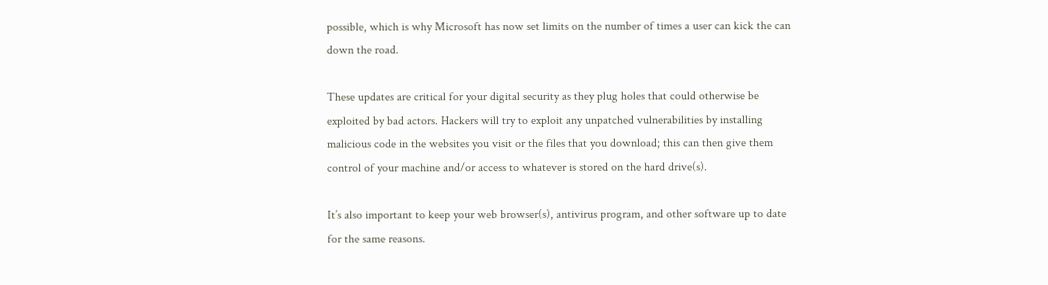possible, which is why Microsoft has now set limits on the number of times a user can kick the can down the road.

These updates are critical for your digital security as they plug holes that could otherwise be exploited by bad actors. Hackers will try to exploit any unpatched vulnerabilities by installing malicious code in the websites you visit or the files that you download; this can then give them control of your machine and/or access to whatever is stored on the hard drive(s).

It’s also important to keep your web browser(s), antivirus program, and other software up to date for the same reasons.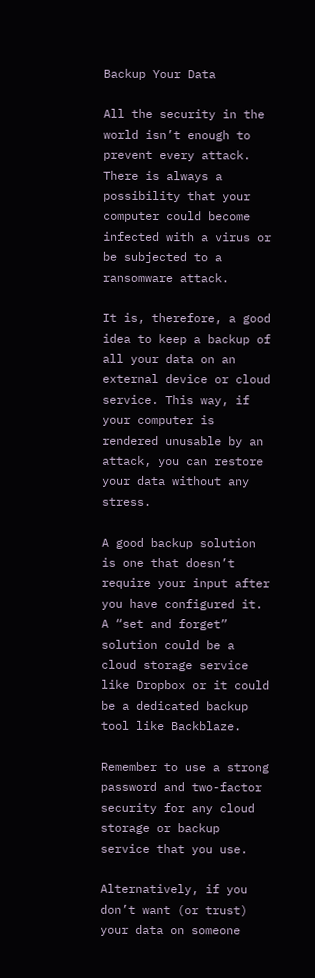Backup Your Data

All the security in the world isn’t enough to prevent every attack. There is always a possibility that your computer could become infected with a virus or be subjected to a ransomware attack.

It is, therefore, a good idea to keep a backup of all your data on an external device or cloud service. This way, if your computer is rendered unusable by an attack, you can restore your data without any stress.

A good backup solution is one that doesn’t require your input after you have configured it. A “set and forget” solution could be a cloud storage service like Dropbox or it could be a dedicated backup tool like Backblaze.

Remember to use a strong password and two-factor security for any cloud storage or backup service that you use.

Alternatively, if you don’t want (or trust) your data on someone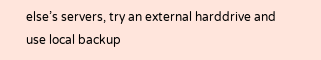else’s servers, try an external harddrive and use local backup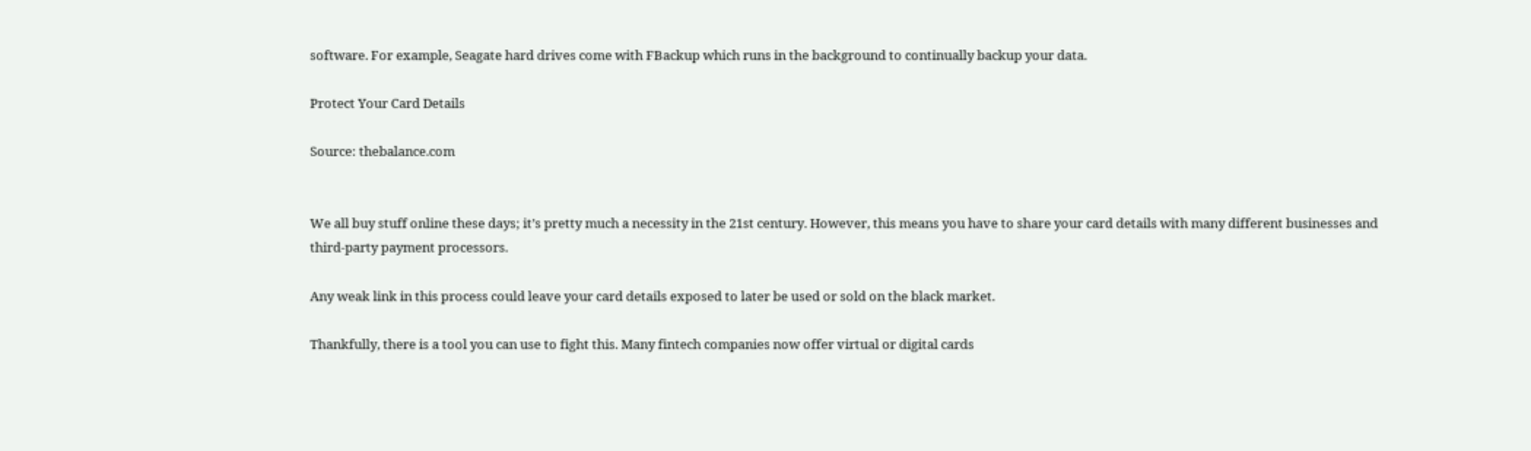software. For example, Seagate hard drives come with FBackup which runs in the background to continually backup your data.

Protect Your Card Details

Source: thebalance.com


We all buy stuff online these days; it’s pretty much a necessity in the 21st century. However, this means you have to share your card details with many different businesses and third-party payment processors.

Any weak link in this process could leave your card details exposed to later be used or sold on the black market.

Thankfully, there is a tool you can use to fight this. Many fintech companies now offer virtual or digital cards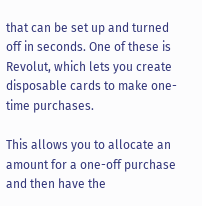that can be set up and turned off in seconds. One of these is Revolut, which lets you create disposable cards to make one-time purchases.

This allows you to allocate an amount for a one-off purchase and then have the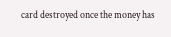card destroyed once the money has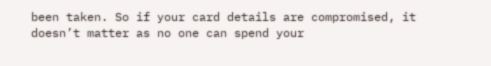been taken. So if your card details are compromised, it doesn’t matter as no one can spend your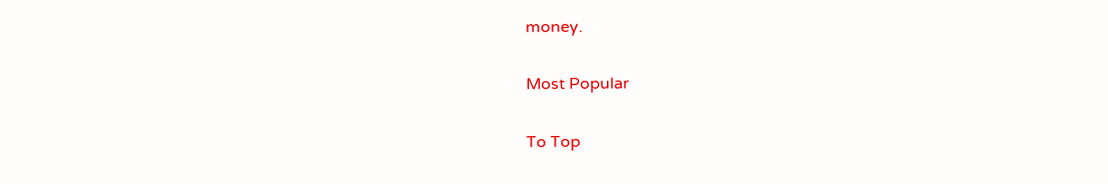money.

Most Popular

To Top